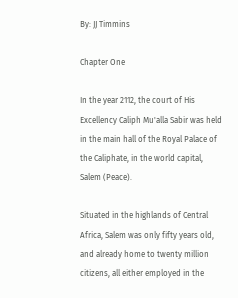By: JJ Timmins

Chapter One

In the year 2112, the court of His Excellency Caliph Mu'alla Sabir was held in the main hall of the Royal Palace of the Caliphate, in the world capital, Salem (Peace).

Situated in the highlands of Central Africa, Salem was only fifty years old, and already home to twenty million citizens, all either employed in the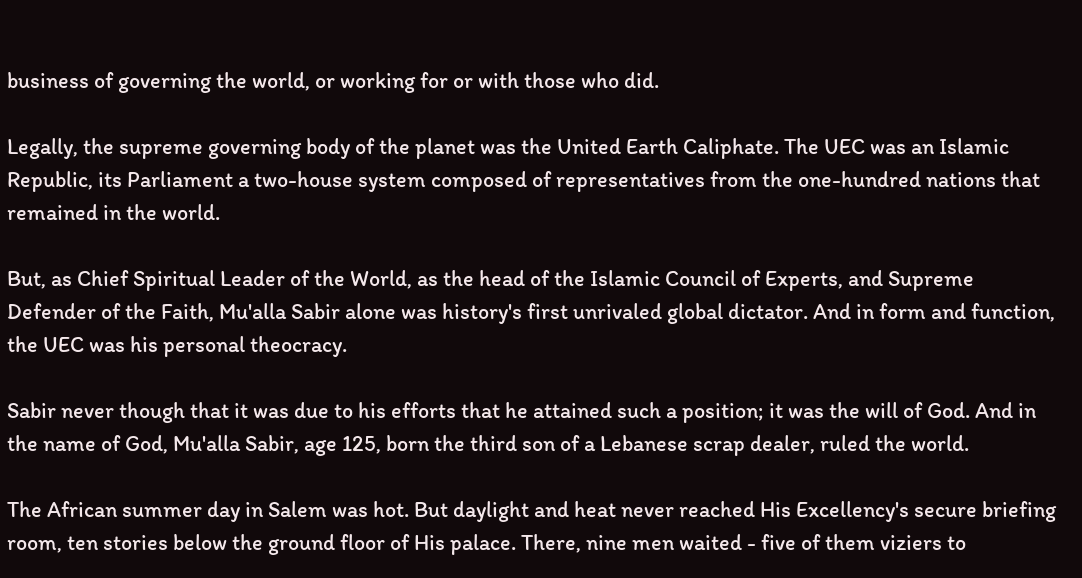business of governing the world, or working for or with those who did.

Legally, the supreme governing body of the planet was the United Earth Caliphate. The UEC was an Islamic Republic, its Parliament a two-house system composed of representatives from the one-hundred nations that remained in the world.

But, as Chief Spiritual Leader of the World, as the head of the Islamic Council of Experts, and Supreme Defender of the Faith, Mu'alla Sabir alone was history's first unrivaled global dictator. And in form and function, the UEC was his personal theocracy.

Sabir never though that it was due to his efforts that he attained such a position; it was the will of God. And in the name of God, Mu'alla Sabir, age 125, born the third son of a Lebanese scrap dealer, ruled the world.

The African summer day in Salem was hot. But daylight and heat never reached His Excellency's secure briefing room, ten stories below the ground floor of His palace. There, nine men waited - five of them viziers to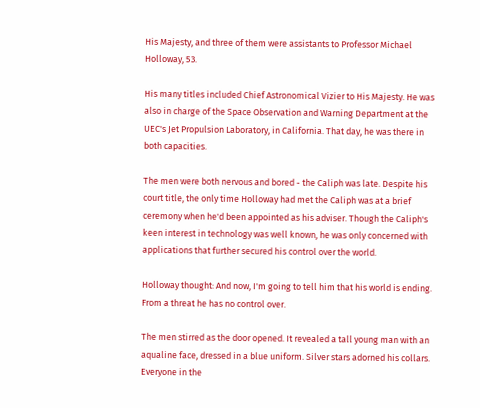His Majesty, and three of them were assistants to Professor Michael Holloway, 53.

His many titles included Chief Astronomical Vizier to His Majesty. He was also in charge of the Space Observation and Warning Department at the UEC's Jet Propulsion Laboratory, in California. That day, he was there in both capacities.

The men were both nervous and bored - the Caliph was late. Despite his court title, the only time Holloway had met the Caliph was at a brief ceremony when he'd been appointed as his adviser. Though the Caliph's keen interest in technology was well known, he was only concerned with applications that further secured his control over the world.

Holloway thought: And now, I'm going to tell him that his world is ending. From a threat he has no control over.

The men stirred as the door opened. It revealed a tall young man with an aqualine face, dressed in a blue uniform. Silver stars adorned his collars. Everyone in the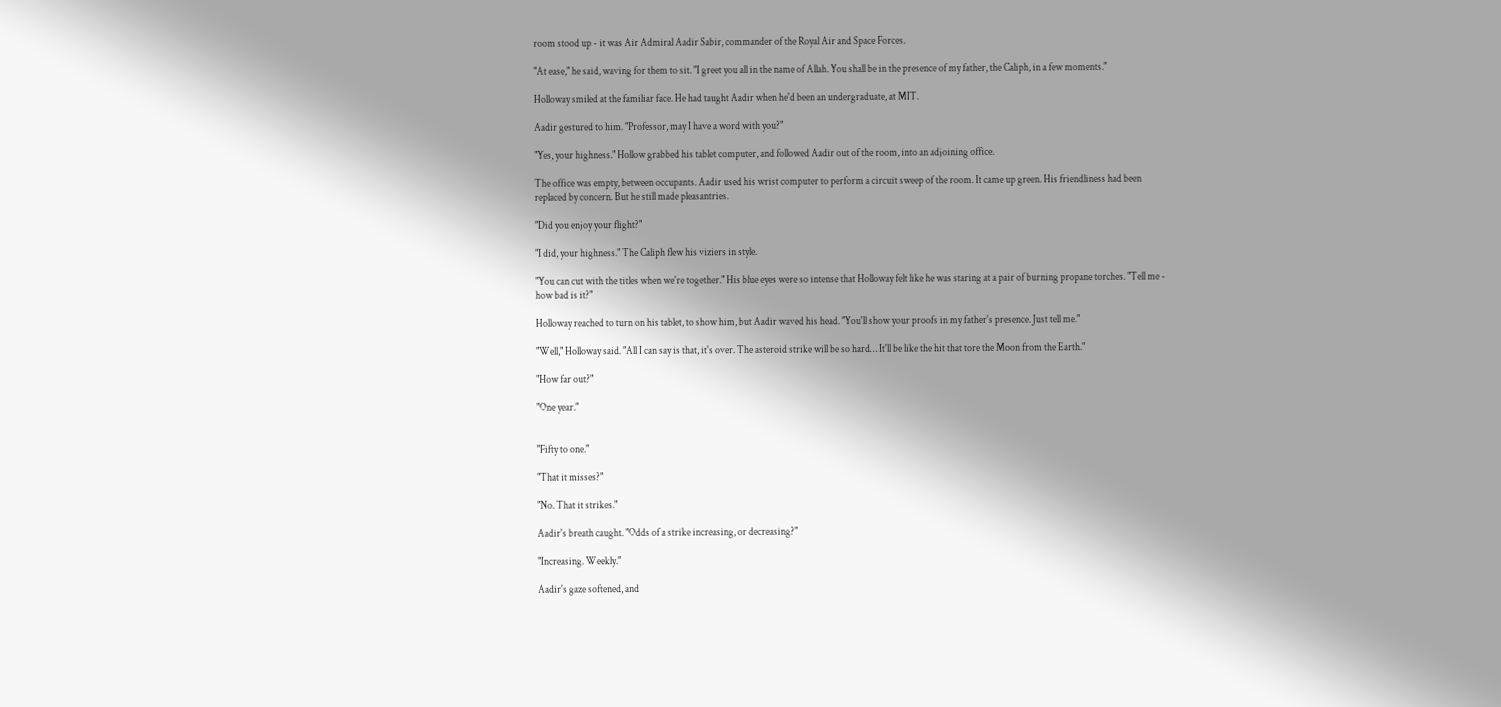room stood up - it was Air Admiral Aadir Sabir, commander of the Royal Air and Space Forces.

"At ease," he said, waving for them to sit. "I greet you all in the name of Allah. You shall be in the presence of my father, the Caliph, in a few moments."

Holloway smiled at the familiar face. He had taught Aadir when he'd been an undergraduate, at MIT.

Aadir gestured to him. "Professor, may I have a word with you?"

"Yes, your highness." Hollow grabbed his tablet computer, and followed Aadir out of the room, into an adjoining office.

The office was empty, between occupants. Aadir used his wrist computer to perform a circuit sweep of the room. It came up green. His friendliness had been replaced by concern. But he still made pleasantries.

"Did you enjoy your flight?"

"I did, your highness." The Caliph flew his viziers in style.

"You can cut with the titles when we're together." His blue eyes were so intense that Holloway felt like he was staring at a pair of burning propane torches. "Tell me - how bad is it?"

Holloway reached to turn on his tablet, to show him, but Aadir waved his head. "You'll show your proofs in my father's presence. Just tell me."

"Well," Holloway said. "All I can say is that, it's over. The asteroid strike will be so hard… It'll be like the hit that tore the Moon from the Earth."

"How far out?"

"One year."


"Fifty to one."

"That it misses?"

"No. That it strikes."

Aadir's breath caught. "Odds of a strike increasing, or decreasing?"

"Increasing. Weekly."

Aadir's gaze softened, and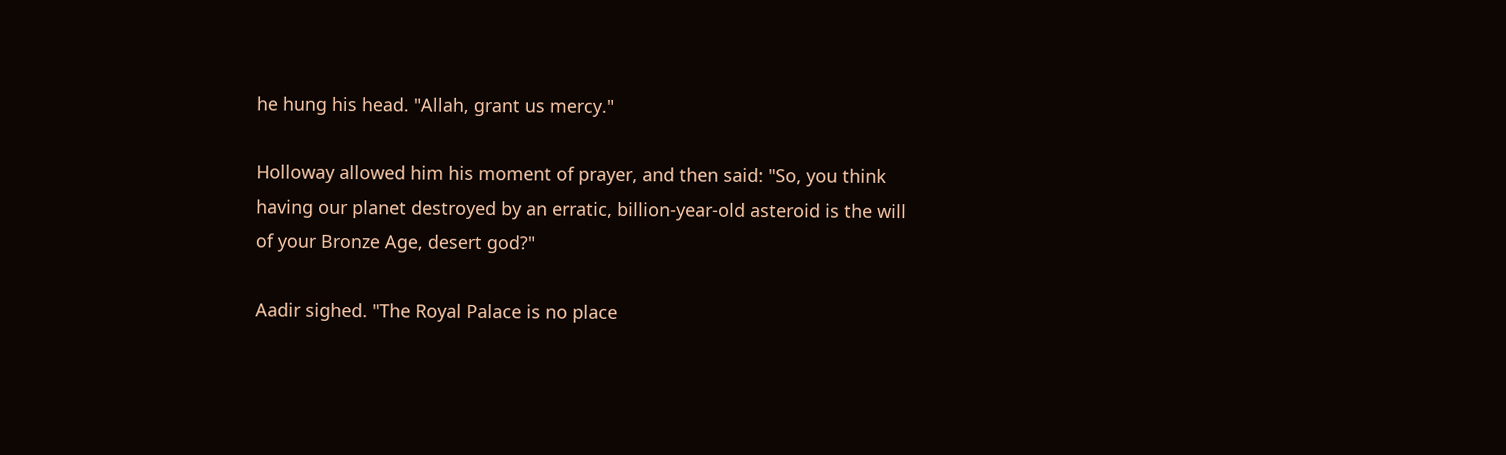he hung his head. "Allah, grant us mercy."

Holloway allowed him his moment of prayer, and then said: "So, you think having our planet destroyed by an erratic, billion-year-old asteroid is the will of your Bronze Age, desert god?"

Aadir sighed. "The Royal Palace is no place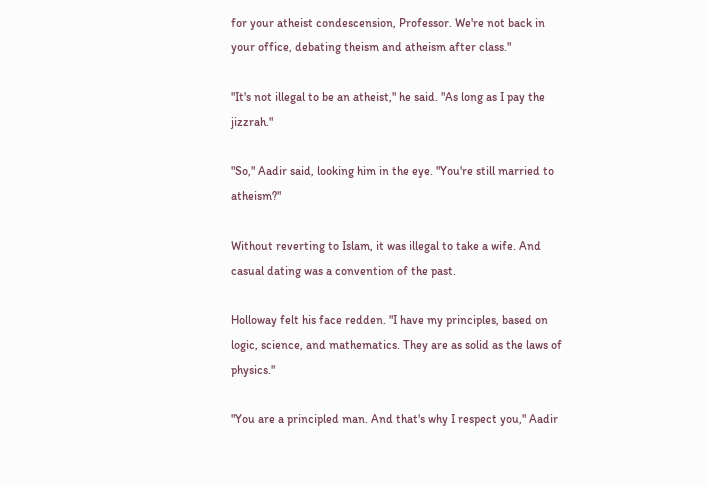for your atheist condescension, Professor. We're not back in your office, debating theism and atheism after class."

"It's not illegal to be an atheist," he said. "As long as I pay the jizzrah."

"So," Aadir said, looking him in the eye. "You're still married to atheism?"

Without reverting to Islam, it was illegal to take a wife. And casual dating was a convention of the past.

Holloway felt his face redden. "I have my principles, based on logic, science, and mathematics. They are as solid as the laws of physics."

"You are a principled man. And that's why I respect you," Aadir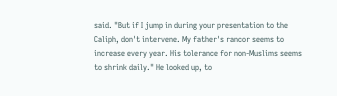said. "But if I jump in during your presentation to the Caliph, don't intervene. My father's rancor seems to increase every year. His tolerance for non-Muslims seems to shrink daily." He looked up, to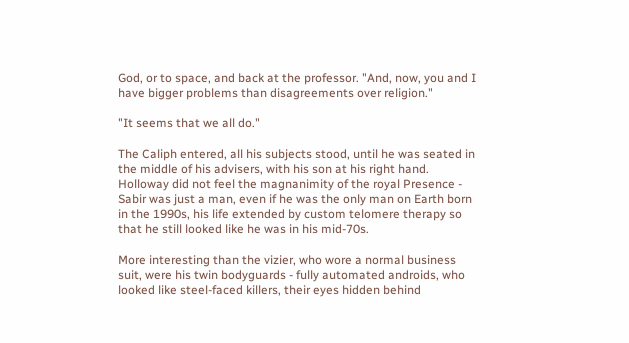God, or to space, and back at the professor. "And, now, you and I have bigger problems than disagreements over religion."

"It seems that we all do."

The Caliph entered, all his subjects stood, until he was seated in the middle of his advisers, with his son at his right hand. Holloway did not feel the magnanimity of the royal Presence - Sabir was just a man, even if he was the only man on Earth born in the 1990s, his life extended by custom telomere therapy so that he still looked like he was in his mid-70s.

More interesting than the vizier, who wore a normal business suit, were his twin bodyguards - fully automated androids, who looked like steel-faced killers, their eyes hidden behind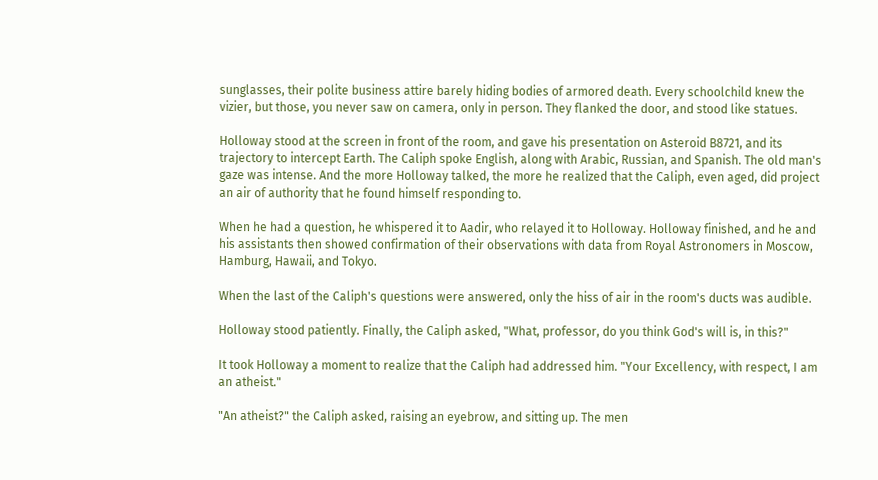sunglasses, their polite business attire barely hiding bodies of armored death. Every schoolchild knew the vizier, but those, you never saw on camera, only in person. They flanked the door, and stood like statues.

Holloway stood at the screen in front of the room, and gave his presentation on Asteroid B8721, and its trajectory to intercept Earth. The Caliph spoke English, along with Arabic, Russian, and Spanish. The old man's gaze was intense. And the more Holloway talked, the more he realized that the Caliph, even aged, did project an air of authority that he found himself responding to.

When he had a question, he whispered it to Aadir, who relayed it to Holloway. Holloway finished, and he and his assistants then showed confirmation of their observations with data from Royal Astronomers in Moscow, Hamburg, Hawaii, and Tokyo.

When the last of the Caliph's questions were answered, only the hiss of air in the room's ducts was audible.

Holloway stood patiently. Finally, the Caliph asked, "What, professor, do you think God's will is, in this?"

It took Holloway a moment to realize that the Caliph had addressed him. "Your Excellency, with respect, I am an atheist."

"An atheist?" the Caliph asked, raising an eyebrow, and sitting up. The men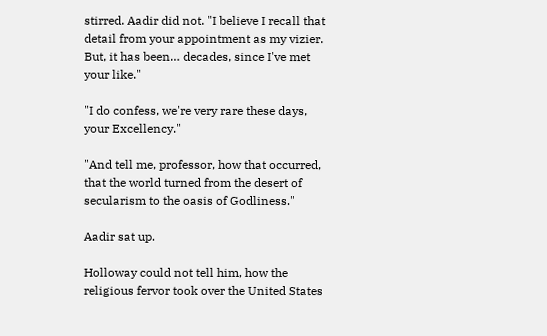stirred. Aadir did not. "I believe I recall that detail from your appointment as my vizier. But, it has been… decades, since I've met your like."

"I do confess, we're very rare these days, your Excellency."

"And tell me, professor, how that occurred, that the world turned from the desert of secularism to the oasis of Godliness."

Aadir sat up.

Holloway could not tell him, how the religious fervor took over the United States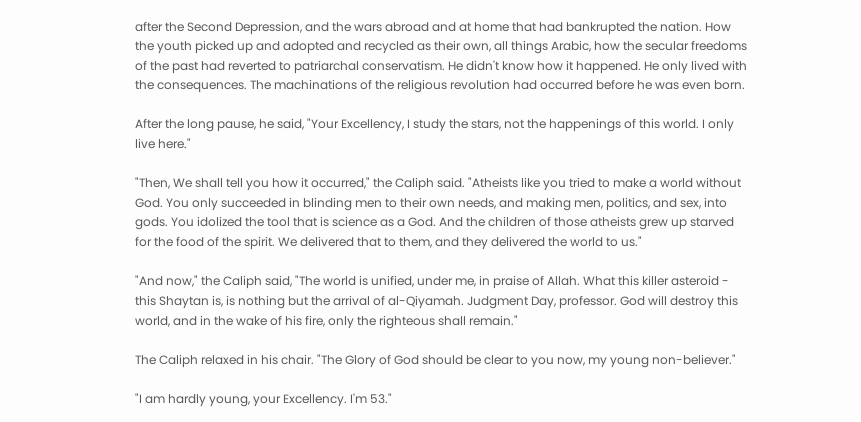after the Second Depression, and the wars abroad and at home that had bankrupted the nation. How the youth picked up and adopted and recycled as their own, all things Arabic, how the secular freedoms of the past had reverted to patriarchal conservatism. He didn't know how it happened. He only lived with the consequences. The machinations of the religious revolution had occurred before he was even born.

After the long pause, he said, "Your Excellency, I study the stars, not the happenings of this world. I only live here."

"Then, We shall tell you how it occurred," the Caliph said. "Atheists like you tried to make a world without God. You only succeeded in blinding men to their own needs, and making men, politics, and sex, into gods. You idolized the tool that is science as a God. And the children of those atheists grew up starved for the food of the spirit. We delivered that to them, and they delivered the world to us."

"And now," the Caliph said, "The world is unified, under me, in praise of Allah. What this killer asteroid - this Shaytan is, is nothing but the arrival of al-Qiyamah. Judgment Day, professor. God will destroy this world, and in the wake of his fire, only the righteous shall remain."

The Caliph relaxed in his chair. "The Glory of God should be clear to you now, my young non-believer."

"I am hardly young, your Excellency. I'm 53."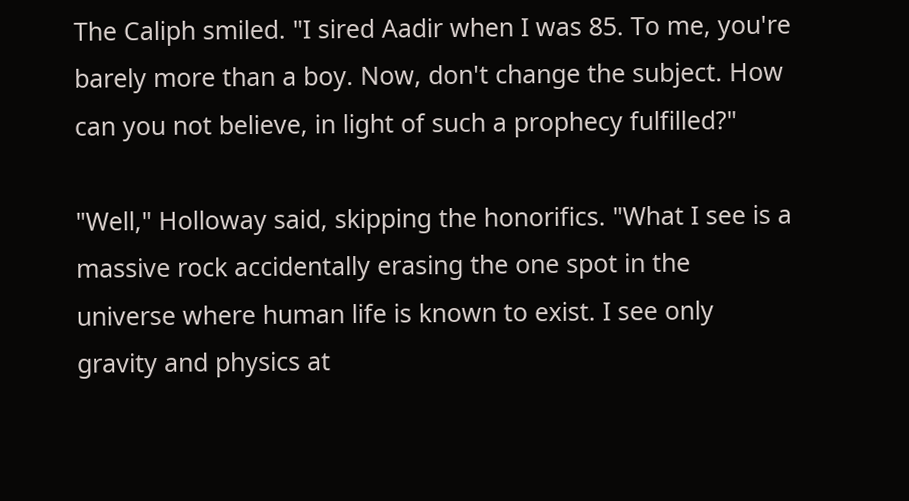The Caliph smiled. "I sired Aadir when I was 85. To me, you're barely more than a boy. Now, don't change the subject. How can you not believe, in light of such a prophecy fulfilled?"

"Well," Holloway said, skipping the honorifics. "What I see is a massive rock accidentally erasing the one spot in the universe where human life is known to exist. I see only gravity and physics at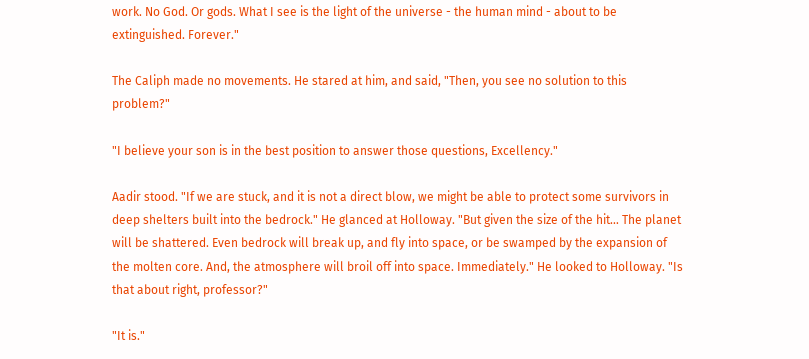work. No God. Or gods. What I see is the light of the universe - the human mind - about to be extinguished. Forever."

The Caliph made no movements. He stared at him, and said, "Then, you see no solution to this problem?"

"I believe your son is in the best position to answer those questions, Excellency."

Aadir stood. "If we are stuck, and it is not a direct blow, we might be able to protect some survivors in deep shelters built into the bedrock." He glanced at Holloway. "But given the size of the hit… The planet will be shattered. Even bedrock will break up, and fly into space, or be swamped by the expansion of the molten core. And, the atmosphere will broil off into space. Immediately." He looked to Holloway. "Is that about right, professor?"

"It is."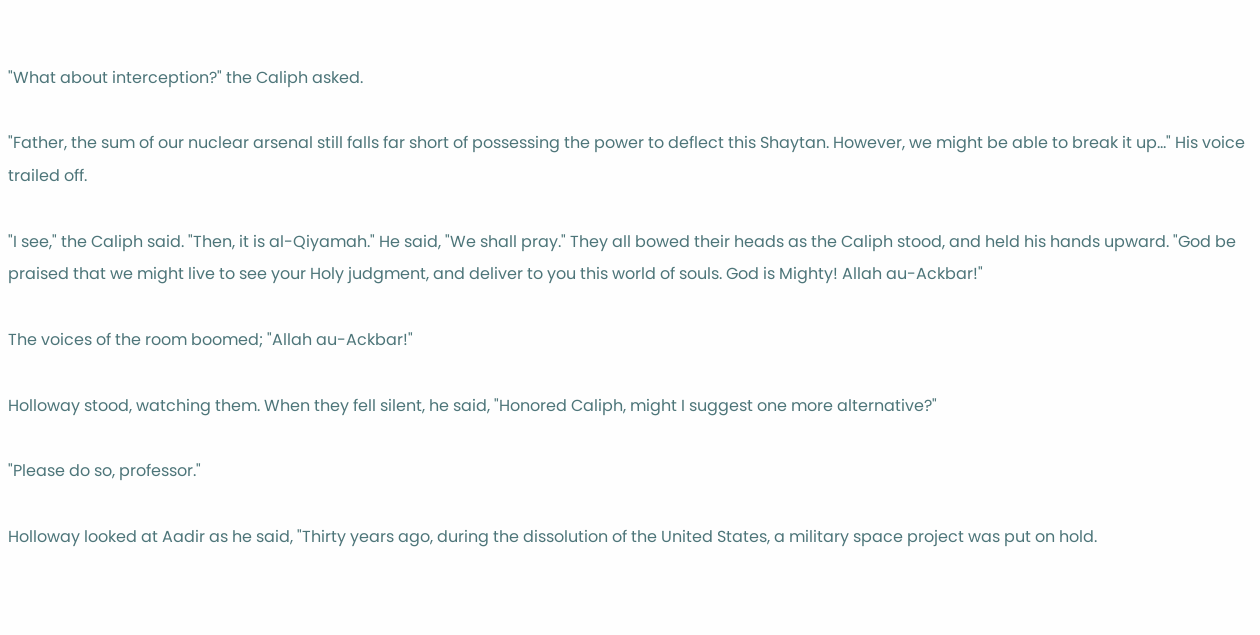"What about interception?" the Caliph asked.

"Father, the sum of our nuclear arsenal still falls far short of possessing the power to deflect this Shaytan. However, we might be able to break it up…" His voice trailed off.

"I see," the Caliph said. "Then, it is al-Qiyamah." He said, "We shall pray." They all bowed their heads as the Caliph stood, and held his hands upward. "God be praised that we might live to see your Holy judgment, and deliver to you this world of souls. God is Mighty! Allah au-Ackbar!"

The voices of the room boomed; "Allah au-Ackbar!"

Holloway stood, watching them. When they fell silent, he said, "Honored Caliph, might I suggest one more alternative?"

"Please do so, professor."

Holloway looked at Aadir as he said, "Thirty years ago, during the dissolution of the United States, a military space project was put on hold.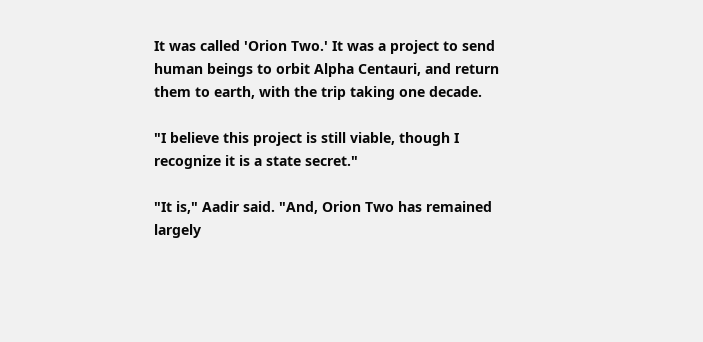It was called 'Orion Two.' It was a project to send human beings to orbit Alpha Centauri, and return them to earth, with the trip taking one decade.

"I believe this project is still viable, though I recognize it is a state secret."

"It is," Aadir said. "And, Orion Two has remained largely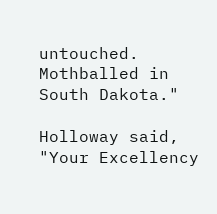untouched. Mothballed in South Dakota."

Holloway said, "Your Excellency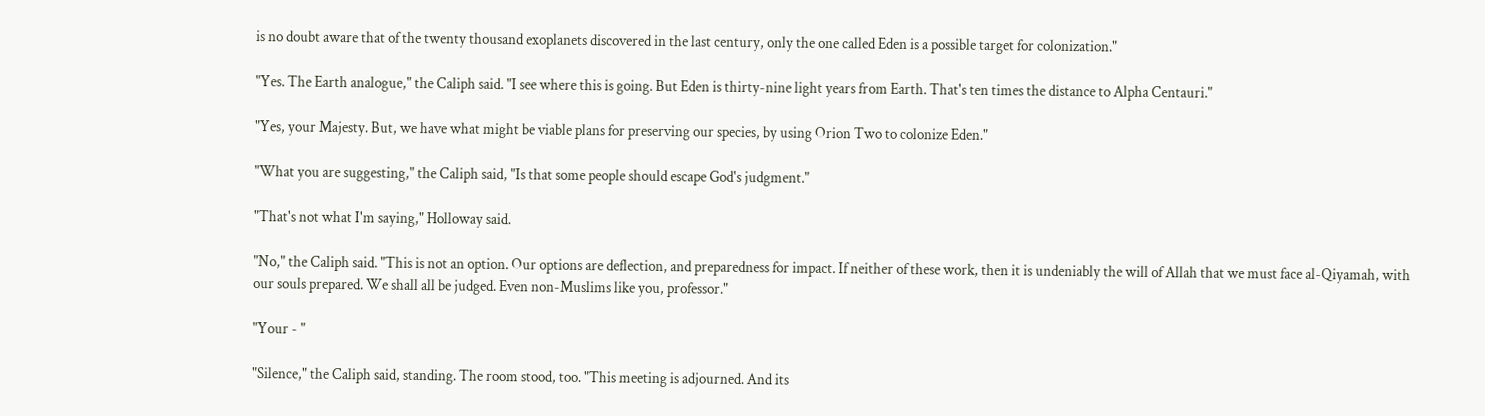is no doubt aware that of the twenty thousand exoplanets discovered in the last century, only the one called Eden is a possible target for colonization."

"Yes. The Earth analogue," the Caliph said. "I see where this is going. But Eden is thirty-nine light years from Earth. That's ten times the distance to Alpha Centauri."

"Yes, your Majesty. But, we have what might be viable plans for preserving our species, by using Orion Two to colonize Eden."

"What you are suggesting," the Caliph said, "Is that some people should escape God's judgment."

"That's not what I'm saying," Holloway said.

"No," the Caliph said. "This is not an option. Our options are deflection, and preparedness for impact. If neither of these work, then it is undeniably the will of Allah that we must face al-Qiyamah, with our souls prepared. We shall all be judged. Even non-Muslims like you, professor."

"Your - "

"Silence," the Caliph said, standing. The room stood, too. "This meeting is adjourned. And its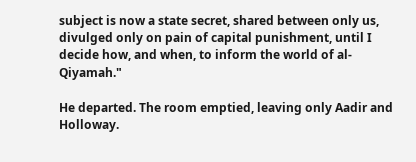subject is now a state secret, shared between only us, divulged only on pain of capital punishment, until I decide how, and when, to inform the world of al-Qiyamah."

He departed. The room emptied, leaving only Aadir and Holloway.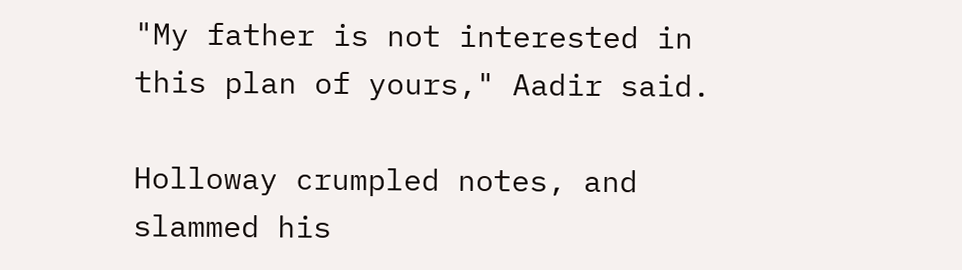"My father is not interested in this plan of yours," Aadir said.

Holloway crumpled notes, and slammed his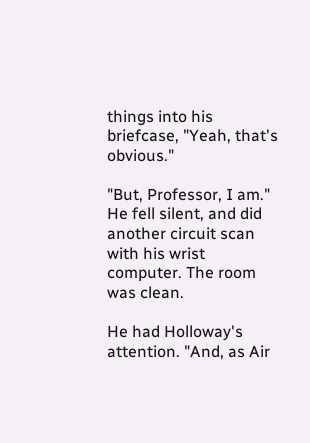things into his briefcase, "Yeah, that's obvious."

"But, Professor, I am." He fell silent, and did another circuit scan with his wrist computer. The room was clean.

He had Holloway's attention. "And, as Air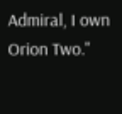Admiral, I own Orion Two."